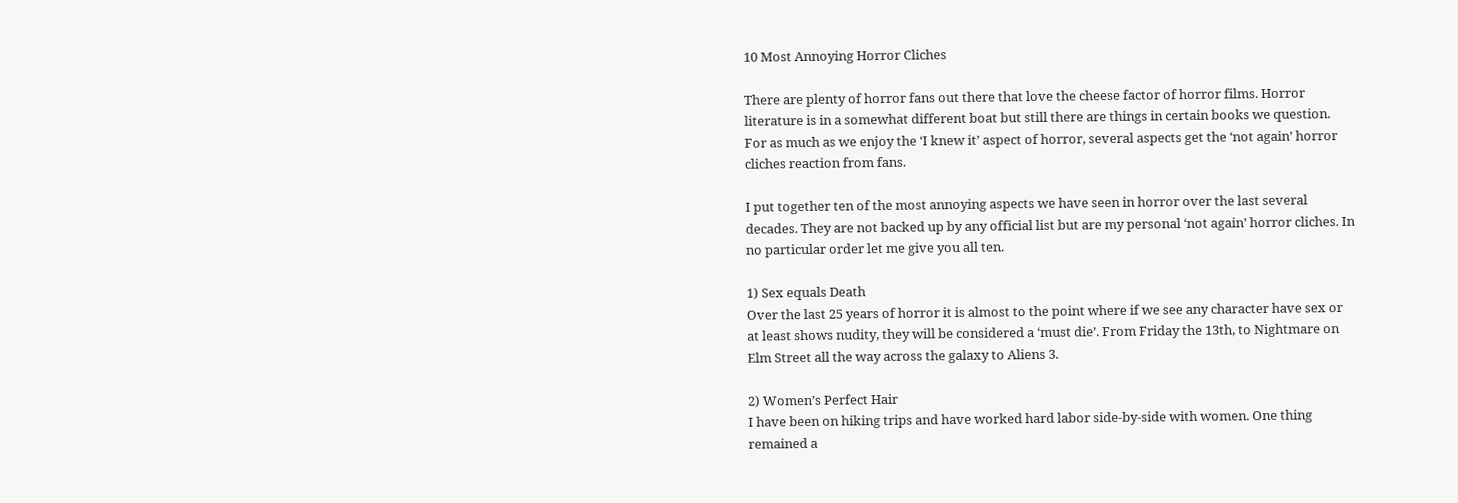10 Most Annoying Horror Cliches

There are plenty of horror fans out there that love the cheese factor of horror films. Horror literature is in a somewhat different boat but still there are things in certain books we question. For as much as we enjoy the ‘I knew it’ aspect of horror, several aspects get the ‘not again’ horror cliches reaction from fans.

I put together ten of the most annoying aspects we have seen in horror over the last several decades. They are not backed up by any official list but are my personal ‘not again’ horror cliches. In no particular order let me give you all ten.

1) Sex equals Death
Over the last 25 years of horror it is almost to the point where if we see any character have sex or at least shows nudity, they will be considered a ‘must die’. From Friday the 13th, to Nightmare on Elm Street all the way across the galaxy to Aliens 3.

2) Women’s Perfect Hair
I have been on hiking trips and have worked hard labor side-by-side with women. One thing remained a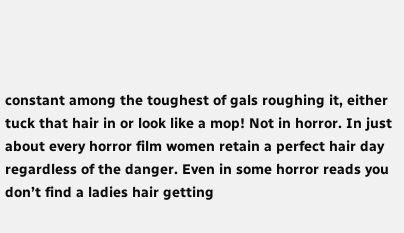constant among the toughest of gals roughing it, either tuck that hair in or look like a mop! Not in horror. In just about every horror film women retain a perfect hair day regardless of the danger. Even in some horror reads you don’t find a ladies hair getting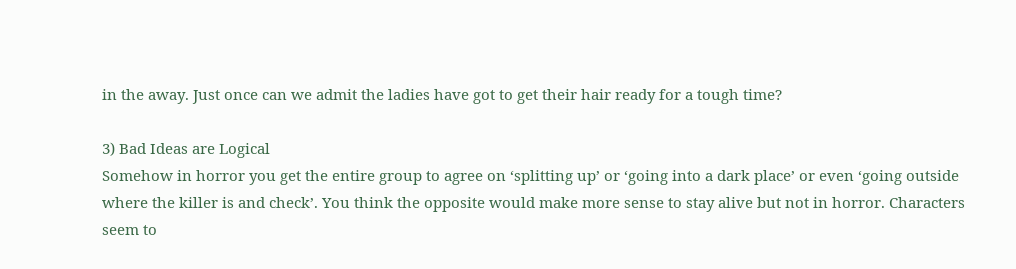in the away. Just once can we admit the ladies have got to get their hair ready for a tough time?

3) Bad Ideas are Logical
Somehow in horror you get the entire group to agree on ‘splitting up’ or ‘going into a dark place’ or even ‘going outside where the killer is and check’. You think the opposite would make more sense to stay alive but not in horror. Characters seem to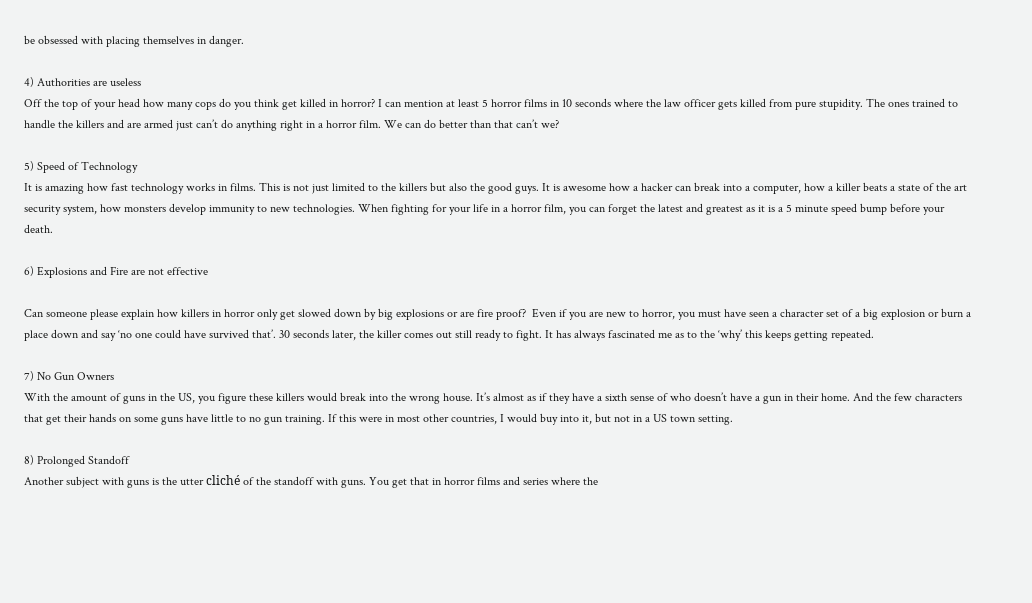be obsessed with placing themselves in danger.

4) Authorities are useless
Off the top of your head how many cops do you think get killed in horror? I can mention at least 5 horror films in 10 seconds where the law officer gets killed from pure stupidity. The ones trained to handle the killers and are armed just can’t do anything right in a horror film. We can do better than that can’t we?

5) Speed of Technology
It is amazing how fast technology works in films. This is not just limited to the killers but also the good guys. It is awesome how a hacker can break into a computer, how a killer beats a state of the art security system, how monsters develop immunity to new technologies. When fighting for your life in a horror film, you can forget the latest and greatest as it is a 5 minute speed bump before your death.

6) Explosions and Fire are not effective

Can someone please explain how killers in horror only get slowed down by big explosions or are fire proof?  Even if you are new to horror, you must have seen a character set of a big explosion or burn a place down and say ‘no one could have survived that’. 30 seconds later, the killer comes out still ready to fight. It has always fascinated me as to the ‘why’ this keeps getting repeated.

7) No Gun Owners
With the amount of guns in the US, you figure these killers would break into the wrong house. It’s almost as if they have a sixth sense of who doesn’t have a gun in their home. And the few characters that get their hands on some guns have little to no gun training. If this were in most other countries, I would buy into it, but not in a US town setting.

8) Prolonged Standoff
Another subject with guns is the utter cliché of the standoff with guns. You get that in horror films and series where the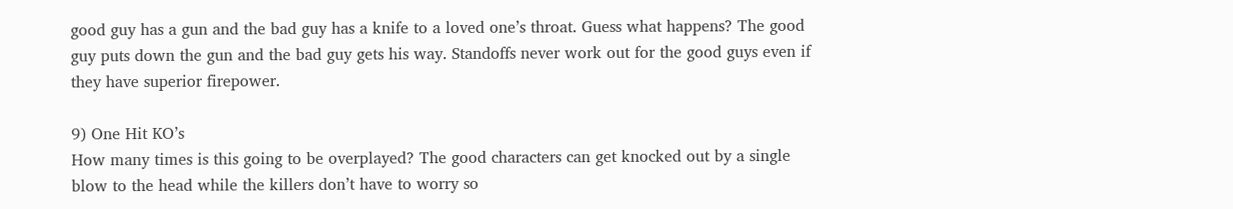good guy has a gun and the bad guy has a knife to a loved one’s throat. Guess what happens? The good guy puts down the gun and the bad guy gets his way. Standoffs never work out for the good guys even if they have superior firepower.

9) One Hit KO’s
How many times is this going to be overplayed? The good characters can get knocked out by a single blow to the head while the killers don’t have to worry so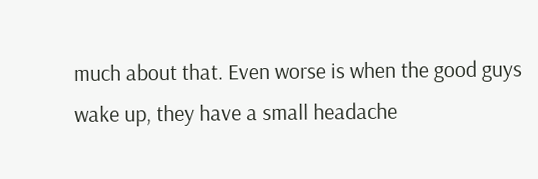much about that. Even worse is when the good guys wake up, they have a small headache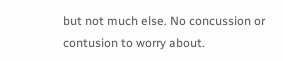but not much else. No concussion or contusion to worry about.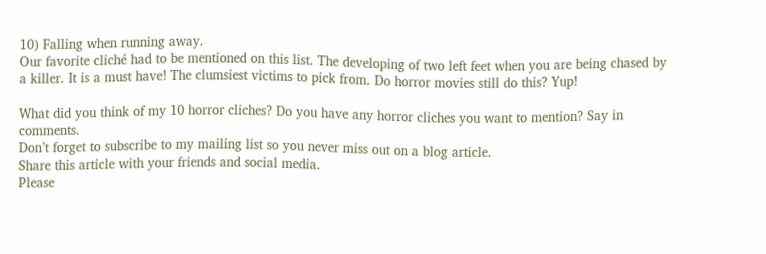10) Falling when running away.
Our favorite cliché had to be mentioned on this list. The developing of two left feet when you are being chased by a killer. It is a must have! The clumsiest victims to pick from. Do horror movies still do this? Yup!

What did you think of my 10 horror cliches? Do you have any horror cliches you want to mention? Say in comments.
Don’t forget to subscribe to my mailing list so you never miss out on a blog article.
Share this article with your friends and social media.
Please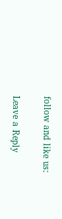follow and like us:

Leave a Reply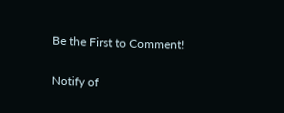Be the First to Comment!

Notify of